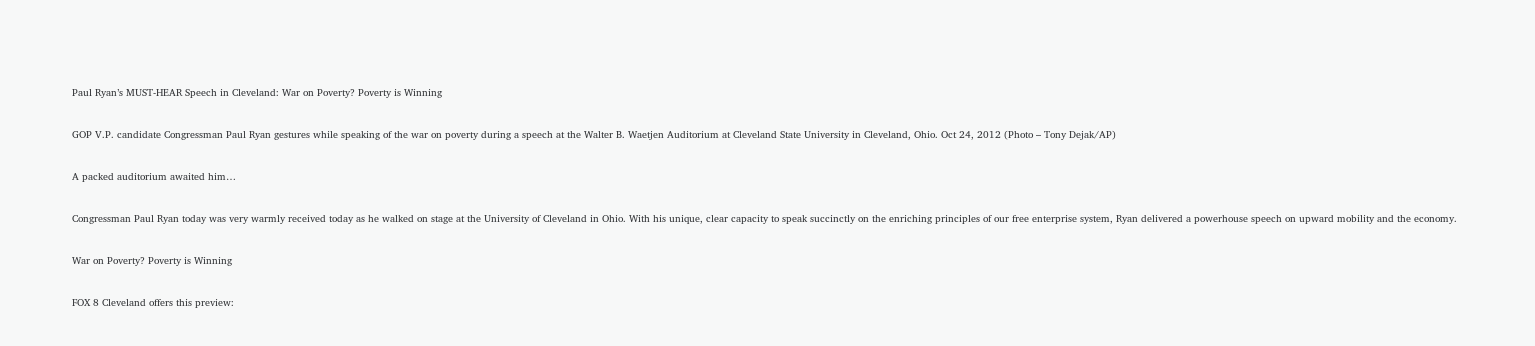Paul Ryan’s MUST-HEAR Speech in Cleveland: War on Poverty? Poverty is Winning

GOP V.P. candidate Congressman Paul Ryan gestures while speaking of the war on poverty during a speech at the Walter B. Waetjen Auditorium at Cleveland State University in Cleveland, Ohio. Oct 24, 2012 (Photo – Tony Dejak/AP)

A packed auditorium awaited him…

Congressman Paul Ryan today was very warmly received today as he walked on stage at the University of Cleveland in Ohio. With his unique, clear capacity to speak succinctly on the enriching principles of our free enterprise system, Ryan delivered a powerhouse speech on upward mobility and the economy.

War on Poverty? Poverty is Winning

FOX 8 Cleveland offers this preview: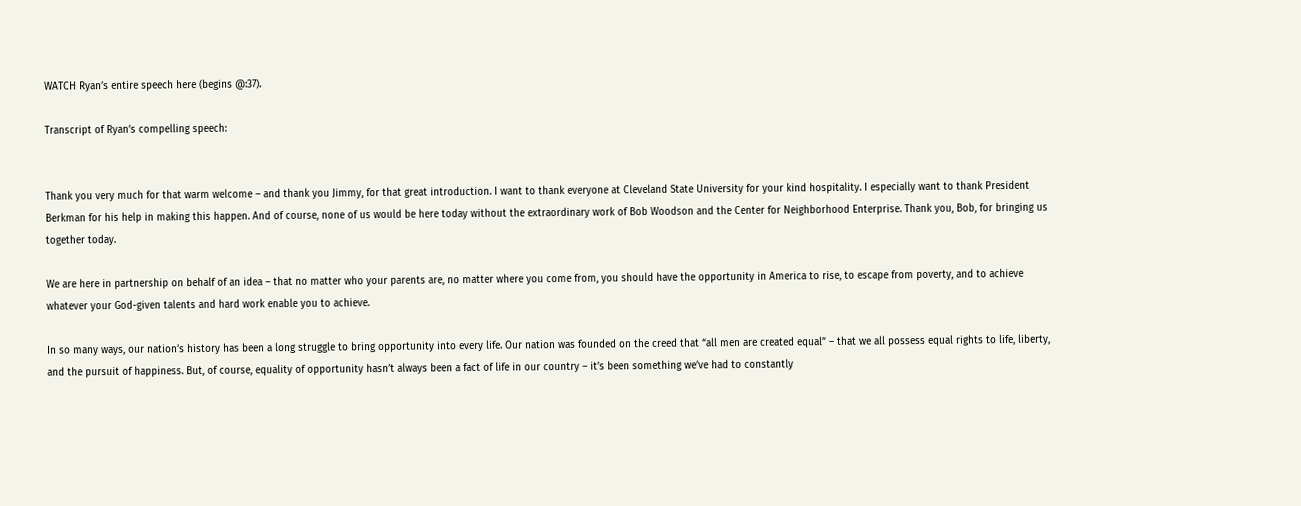WATCH Ryan’s entire speech here (begins @:37).

Transcript of Ryan’s compelling speech:


Thank you very much for that warm welcome – and thank you Jimmy, for that great introduction. I want to thank everyone at Cleveland State University for your kind hospitality. I especially want to thank President Berkman for his help in making this happen. And of course, none of us would be here today without the extraordinary work of Bob Woodson and the Center for Neighborhood Enterprise. Thank you, Bob, for bringing us together today.

We are here in partnership on behalf of an idea – that no matter who your parents are, no matter where you come from, you should have the opportunity in America to rise, to escape from poverty, and to achieve whatever your God-given talents and hard work enable you to achieve.

In so many ways, our nation’s history has been a long struggle to bring opportunity into every life. Our nation was founded on the creed that “all men are created equal” – that we all possess equal rights to life, liberty, and the pursuit of happiness. But, of course, equality of opportunity hasn’t always been a fact of life in our country – it’s been something we’ve had to constantly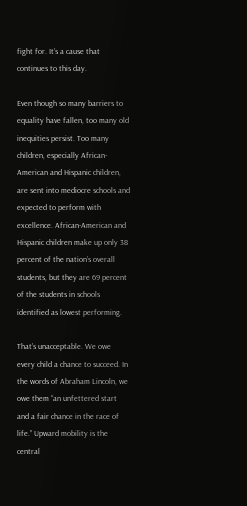fight for. It’s a cause that continues to this day.

Even though so many barriers to equality have fallen, too many old inequities persist. Too many children, especially African-American and Hispanic children, are sent into mediocre schools and expected to perform with excellence. African-American and Hispanic children make up only 38 percent of the nation’s overall students, but they are 69 percent of the students in schools identified as lowest performing.

That’s unacceptable. We owe every child a chance to succeed. In the words of Abraham Lincoln, we owe them “an unfettered start and a fair chance in the race of life.” Upward mobility is the central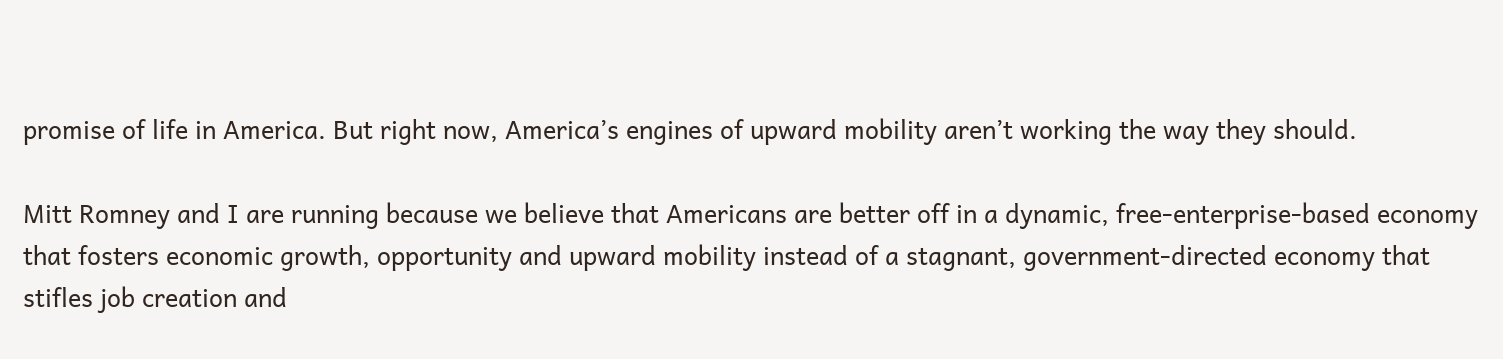promise of life in America. But right now, America’s engines of upward mobility aren’t working the way they should.

Mitt Romney and I are running because we believe that Americans are better off in a dynamic, free-enterprise-based economy that fosters economic growth, opportunity and upward mobility instead of a stagnant, government-directed economy that stifles job creation and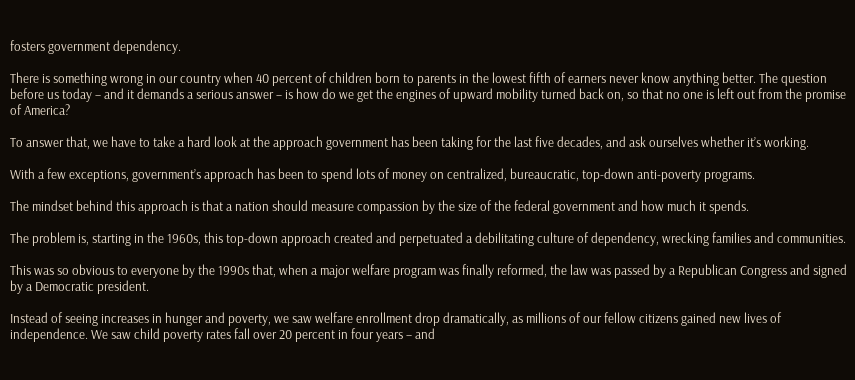fosters government dependency.

There is something wrong in our country when 40 percent of children born to parents in the lowest fifth of earners never know anything better. The question before us today – and it demands a serious answer – is how do we get the engines of upward mobility turned back on, so that no one is left out from the promise of America?

To answer that, we have to take a hard look at the approach government has been taking for the last five decades, and ask ourselves whether it’s working.

With a few exceptions, government’s approach has been to spend lots of money on centralized, bureaucratic, top-down anti-poverty programs.

The mindset behind this approach is that a nation should measure compassion by the size of the federal government and how much it spends.

The problem is, starting in the 1960s, this top-down approach created and perpetuated a debilitating culture of dependency, wrecking families and communities.

This was so obvious to everyone by the 1990s that, when a major welfare program was finally reformed, the law was passed by a Republican Congress and signed by a Democratic president.

Instead of seeing increases in hunger and poverty, we saw welfare enrollment drop dramatically, as millions of our fellow citizens gained new lives of independence. We saw child poverty rates fall over 20 percent in four years – and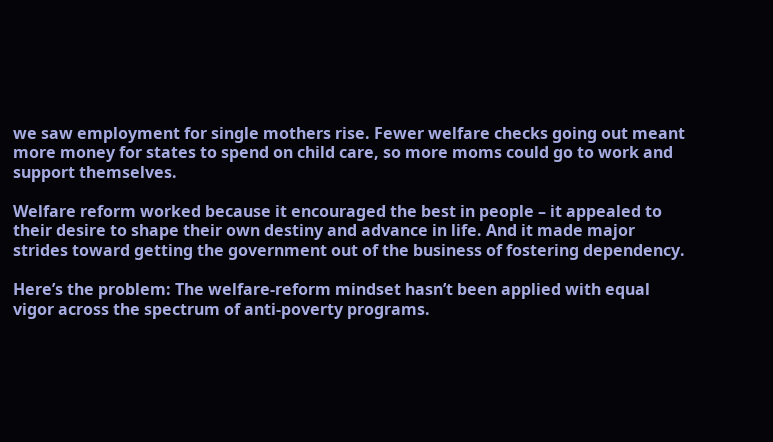we saw employment for single mothers rise. Fewer welfare checks going out meant more money for states to spend on child care, so more moms could go to work and support themselves.

Welfare reform worked because it encouraged the best in people – it appealed to their desire to shape their own destiny and advance in life. And it made major strides toward getting the government out of the business of fostering dependency.

Here’s the problem: The welfare-reform mindset hasn’t been applied with equal vigor across the spectrum of anti-poverty programs.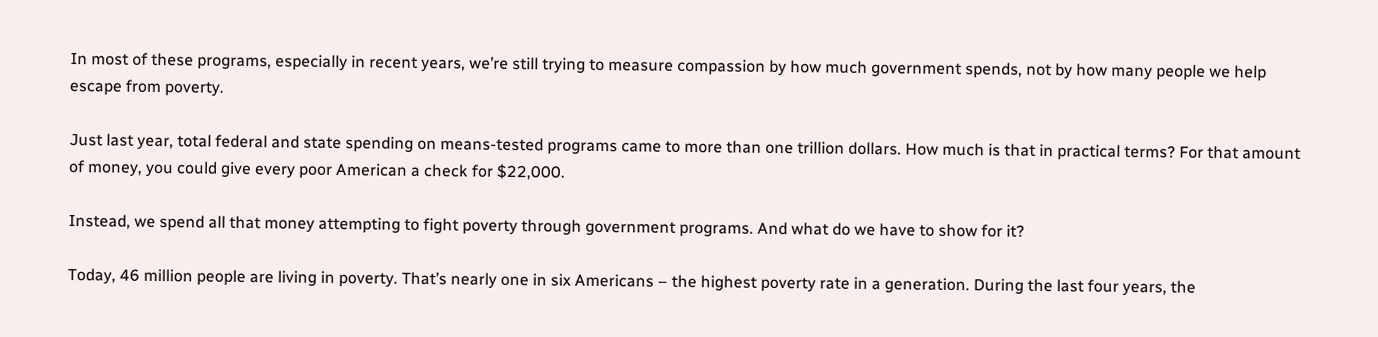In most of these programs, especially in recent years, we’re still trying to measure compassion by how much government spends, not by how many people we help escape from poverty.

Just last year, total federal and state spending on means-tested programs came to more than one trillion dollars. How much is that in practical terms? For that amount of money, you could give every poor American a check for $22,000.

Instead, we spend all that money attempting to fight poverty through government programs. And what do we have to show for it?

Today, 46 million people are living in poverty. That’s nearly one in six Americans – the highest poverty rate in a generation. During the last four years, the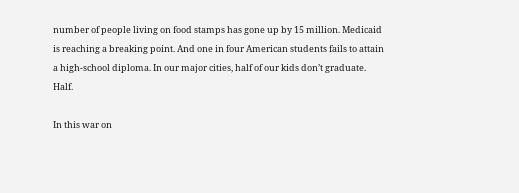number of people living on food stamps has gone up by 15 million. Medicaid is reaching a breaking point. And one in four American students fails to attain a high-school diploma. In our major cities, half of our kids don’t graduate. Half.

In this war on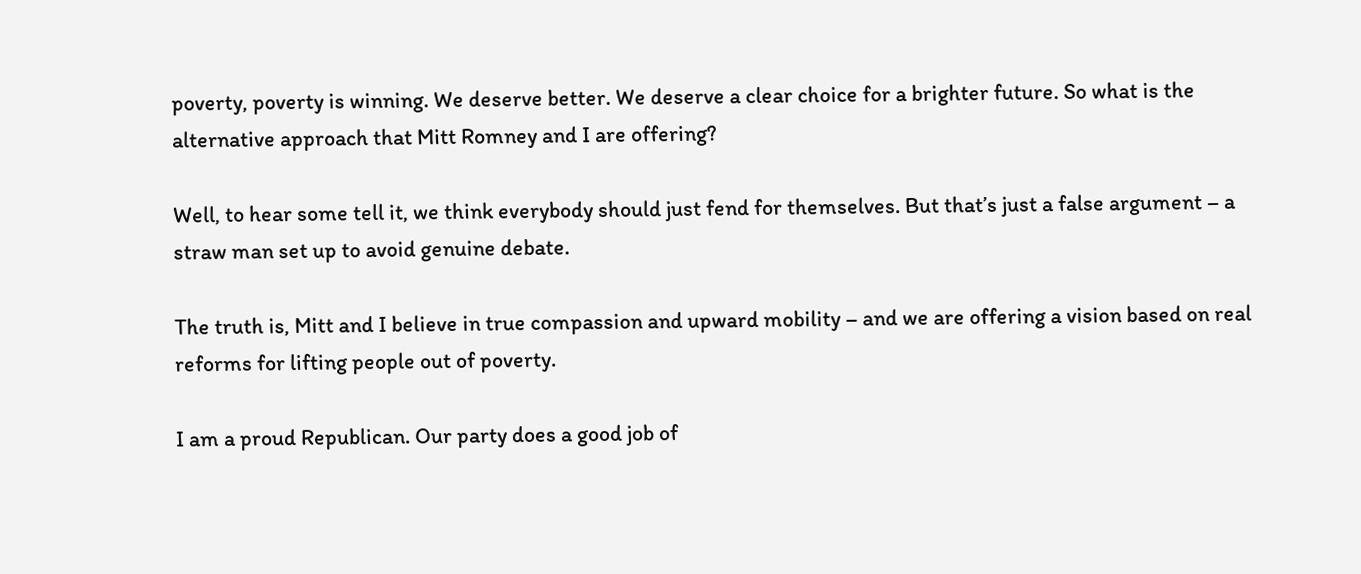poverty, poverty is winning. We deserve better. We deserve a clear choice for a brighter future. So what is the alternative approach that Mitt Romney and I are offering?

Well, to hear some tell it, we think everybody should just fend for themselves. But that’s just a false argument – a straw man set up to avoid genuine debate.

The truth is, Mitt and I believe in true compassion and upward mobility – and we are offering a vision based on real reforms for lifting people out of poverty.

I am a proud Republican. Our party does a good job of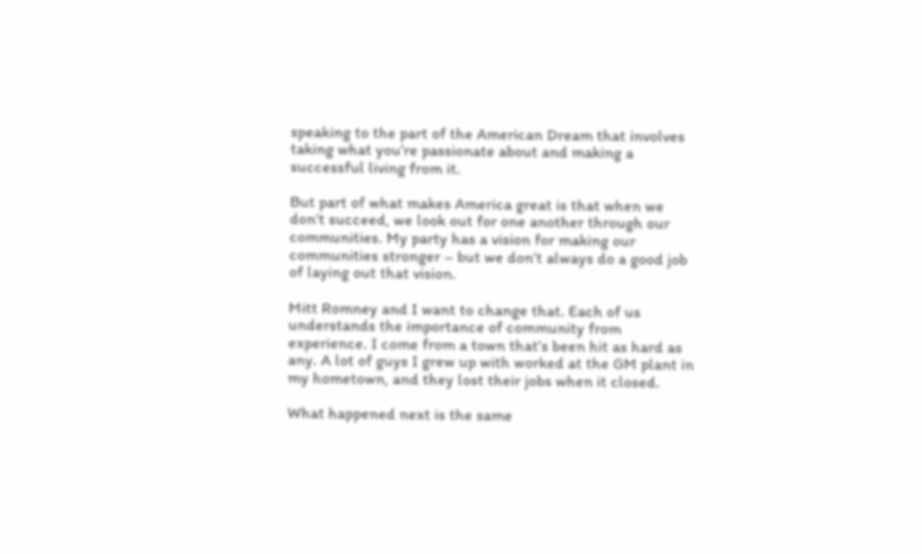speaking to the part of the American Dream that involves taking what you’re passionate about and making a successful living from it.

But part of what makes America great is that when we don’t succeed, we look out for one another through our communities. My party has a vision for making our communities stronger – but we don’t always do a good job of laying out that vision.

Mitt Romney and I want to change that. Each of us understands the importance of community from experience. I come from a town that’s been hit as hard as any. A lot of guys I grew up with worked at the GM plant in my hometown, and they lost their jobs when it closed.

What happened next is the same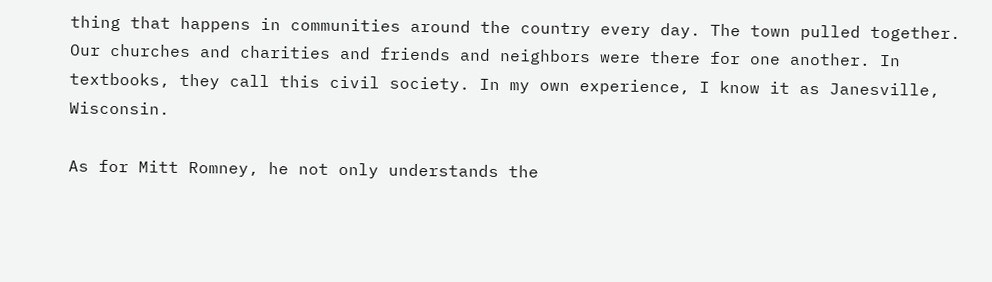thing that happens in communities around the country every day. The town pulled together. Our churches and charities and friends and neighbors were there for one another. In textbooks, they call this civil society. In my own experience, I know it as Janesville, Wisconsin.

As for Mitt Romney, he not only understands the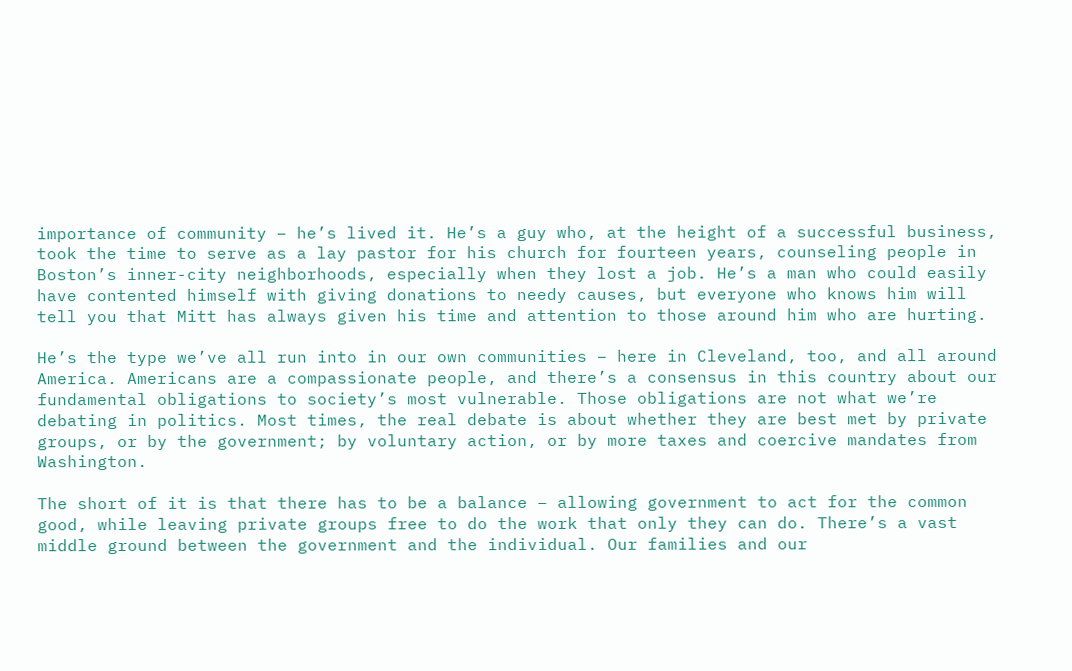importance of community – he’s lived it. He’s a guy who, at the height of a successful business, took the time to serve as a lay pastor for his church for fourteen years, counseling people in Boston’s inner-city neighborhoods, especially when they lost a job. He’s a man who could easily have contented himself with giving donations to needy causes, but everyone who knows him will tell you that Mitt has always given his time and attention to those around him who are hurting.

He’s the type we’ve all run into in our own communities – here in Cleveland, too, and all around America. Americans are a compassionate people, and there’s a consensus in this country about our fundamental obligations to society’s most vulnerable. Those obligations are not what we’re debating in politics. Most times, the real debate is about whether they are best met by private groups, or by the government; by voluntary action, or by more taxes and coercive mandates from Washington.

The short of it is that there has to be a balance – allowing government to act for the common good, while leaving private groups free to do the work that only they can do. There’s a vast middle ground between the government and the individual. Our families and our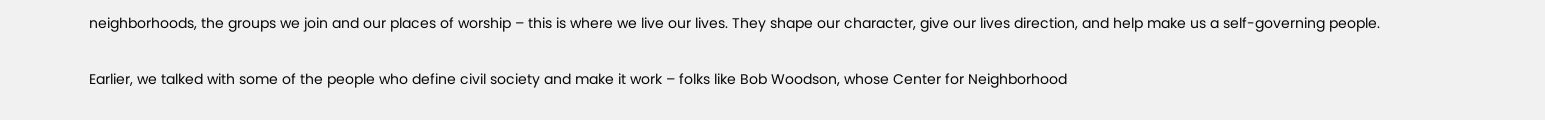neighborhoods, the groups we join and our places of worship – this is where we live our lives. They shape our character, give our lives direction, and help make us a self-governing people.

Earlier, we talked with some of the people who define civil society and make it work – folks like Bob Woodson, whose Center for Neighborhood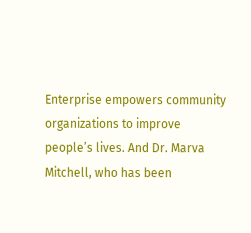Enterprise empowers community organizations to improve people’s lives. And Dr. Marva Mitchell, who has been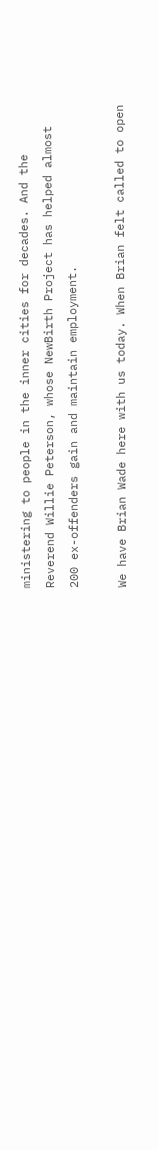ministering to people in the inner cities for decades. And the Reverend Willie Peterson, whose NewBirth Project has helped almost 200 ex-offenders gain and maintain employment.

We have Brian Wade here with us today. When Brian felt called to open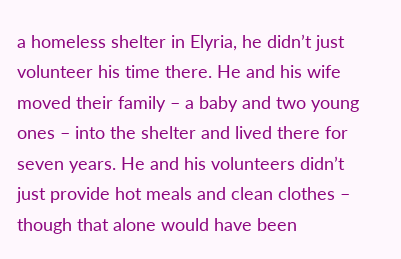a homeless shelter in Elyria, he didn’t just volunteer his time there. He and his wife moved their family – a baby and two young ones – into the shelter and lived there for seven years. He and his volunteers didn’t just provide hot meals and clean clothes – though that alone would have been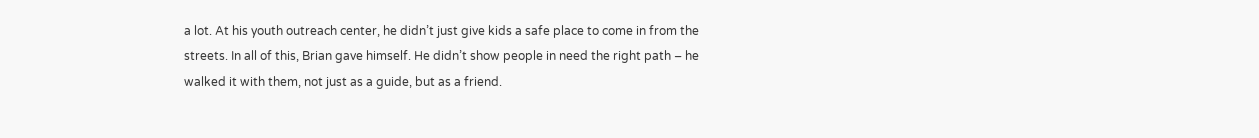a lot. At his youth outreach center, he didn’t just give kids a safe place to come in from the streets. In all of this, Brian gave himself. He didn’t show people in need the right path – he walked it with them, not just as a guide, but as a friend.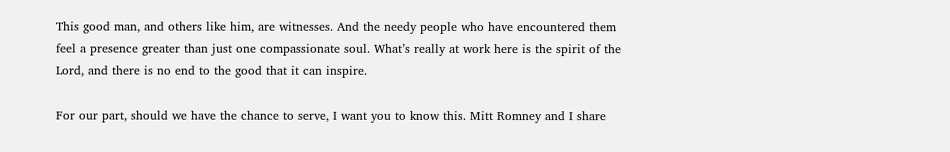This good man, and others like him, are witnesses. And the needy people who have encountered them feel a presence greater than just one compassionate soul. What’s really at work here is the spirit of the Lord, and there is no end to the good that it can inspire.

For our part, should we have the chance to serve, I want you to know this. Mitt Romney and I share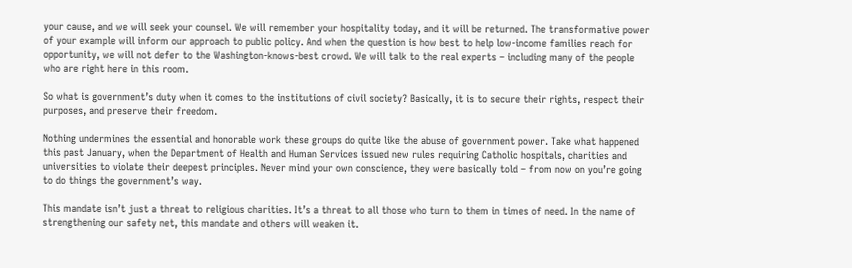your cause, and we will seek your counsel. We will remember your hospitality today, and it will be returned. The transformative power of your example will inform our approach to public policy. And when the question is how best to help low-income families reach for opportunity, we will not defer to the Washington-knows-best crowd. We will talk to the real experts – including many of the people who are right here in this room.

So what is government’s duty when it comes to the institutions of civil society? Basically, it is to secure their rights, respect their purposes, and preserve their freedom.

Nothing undermines the essential and honorable work these groups do quite like the abuse of government power. Take what happened this past January, when the Department of Health and Human Services issued new rules requiring Catholic hospitals, charities and universities to violate their deepest principles. Never mind your own conscience, they were basically told – from now on you’re going to do things the government’s way.

This mandate isn’t just a threat to religious charities. It’s a threat to all those who turn to them in times of need. In the name of strengthening our safety net, this mandate and others will weaken it.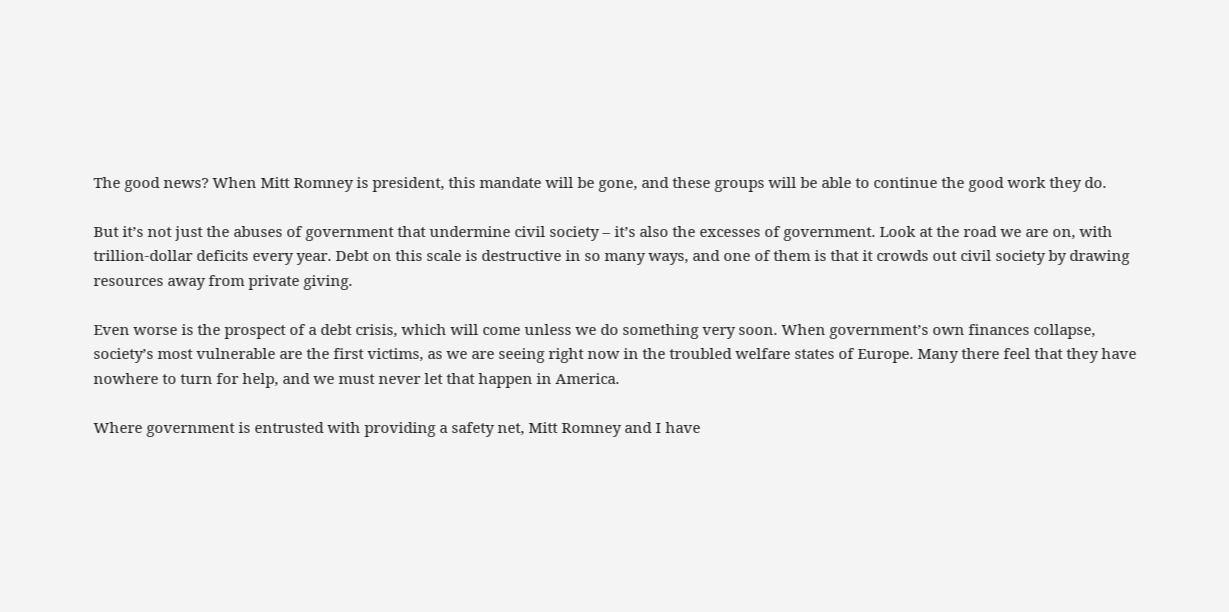The good news? When Mitt Romney is president, this mandate will be gone, and these groups will be able to continue the good work they do.

But it’s not just the abuses of government that undermine civil society – it’s also the excesses of government. Look at the road we are on, with trillion-dollar deficits every year. Debt on this scale is destructive in so many ways, and one of them is that it crowds out civil society by drawing resources away from private giving.

Even worse is the prospect of a debt crisis, which will come unless we do something very soon. When government’s own finances collapse, society’s most vulnerable are the first victims, as we are seeing right now in the troubled welfare states of Europe. Many there feel that they have nowhere to turn for help, and we must never let that happen in America.

Where government is entrusted with providing a safety net, Mitt Romney and I have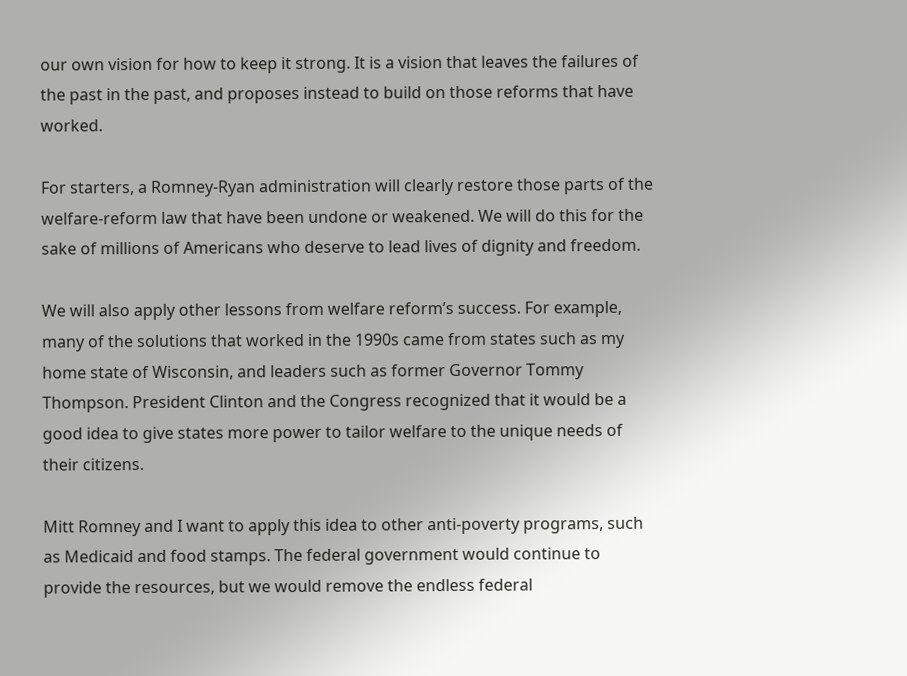our own vision for how to keep it strong. It is a vision that leaves the failures of the past in the past, and proposes instead to build on those reforms that have worked.

For starters, a Romney-Ryan administration will clearly restore those parts of the welfare-reform law that have been undone or weakened. We will do this for the sake of millions of Americans who deserve to lead lives of dignity and freedom.

We will also apply other lessons from welfare reform’s success. For example, many of the solutions that worked in the 1990s came from states such as my home state of Wisconsin, and leaders such as former Governor Tommy Thompson. President Clinton and the Congress recognized that it would be a good idea to give states more power to tailor welfare to the unique needs of their citizens.

Mitt Romney and I want to apply this idea to other anti-poverty programs, such as Medicaid and food stamps. The federal government would continue to provide the resources, but we would remove the endless federal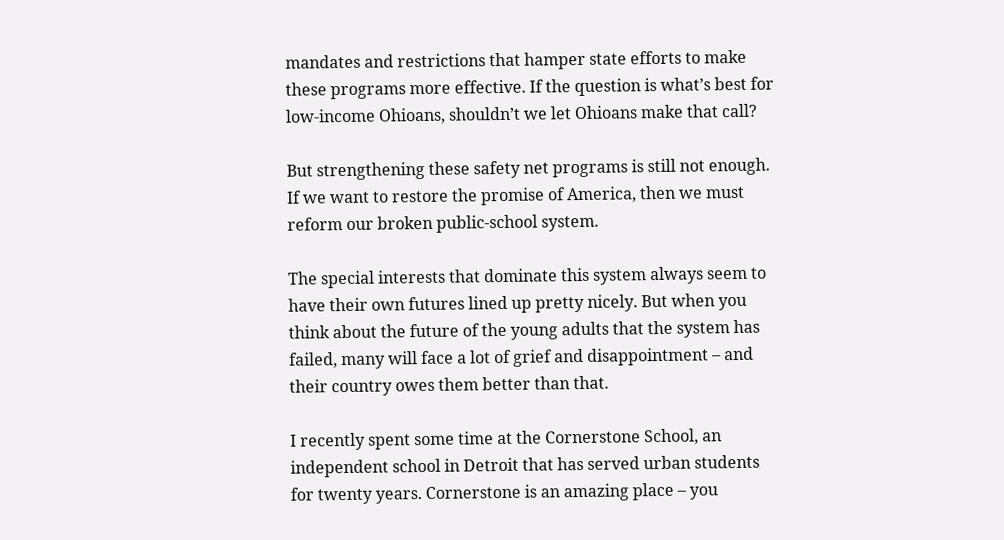mandates and restrictions that hamper state efforts to make these programs more effective. If the question is what’s best for low-income Ohioans, shouldn’t we let Ohioans make that call?

But strengthening these safety net programs is still not enough. If we want to restore the promise of America, then we must reform our broken public-school system.

The special interests that dominate this system always seem to have their own futures lined up pretty nicely. But when you think about the future of the young adults that the system has failed, many will face a lot of grief and disappointment – and their country owes them better than that.

I recently spent some time at the Cornerstone School, an independent school in Detroit that has served urban students for twenty years. Cornerstone is an amazing place – you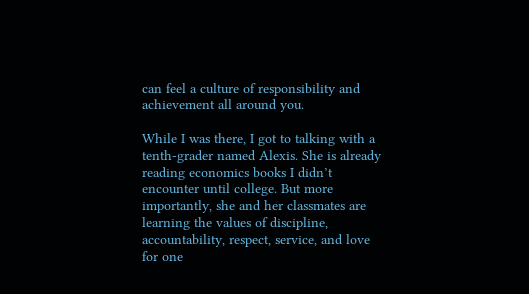can feel a culture of responsibility and achievement all around you.

While I was there, I got to talking with a tenth-grader named Alexis. She is already reading economics books I didn’t encounter until college. But more importantly, she and her classmates are learning the values of discipline, accountability, respect, service, and love for one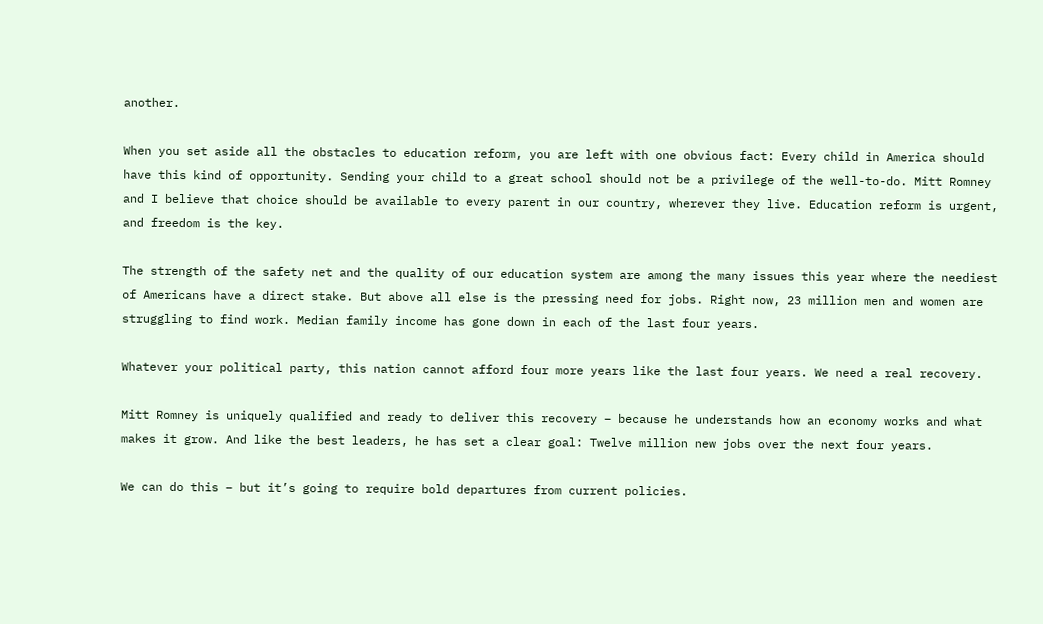another.

When you set aside all the obstacles to education reform, you are left with one obvious fact: Every child in America should have this kind of opportunity. Sending your child to a great school should not be a privilege of the well-to-do. Mitt Romney and I believe that choice should be available to every parent in our country, wherever they live. Education reform is urgent, and freedom is the key.

The strength of the safety net and the quality of our education system are among the many issues this year where the neediest of Americans have a direct stake. But above all else is the pressing need for jobs. Right now, 23 million men and women are struggling to find work. Median family income has gone down in each of the last four years.

Whatever your political party, this nation cannot afford four more years like the last four years. We need a real recovery.

Mitt Romney is uniquely qualified and ready to deliver this recovery – because he understands how an economy works and what makes it grow. And like the best leaders, he has set a clear goal: Twelve million new jobs over the next four years.

We can do this – but it’s going to require bold departures from current policies.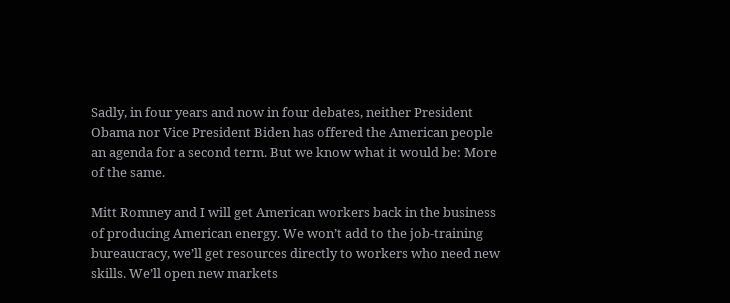Sadly, in four years and now in four debates, neither President Obama nor Vice President Biden has offered the American people an agenda for a second term. But we know what it would be: More of the same.

Mitt Romney and I will get American workers back in the business of producing American energy. We won’t add to the job-training bureaucracy, we’ll get resources directly to workers who need new skills. We’ll open new markets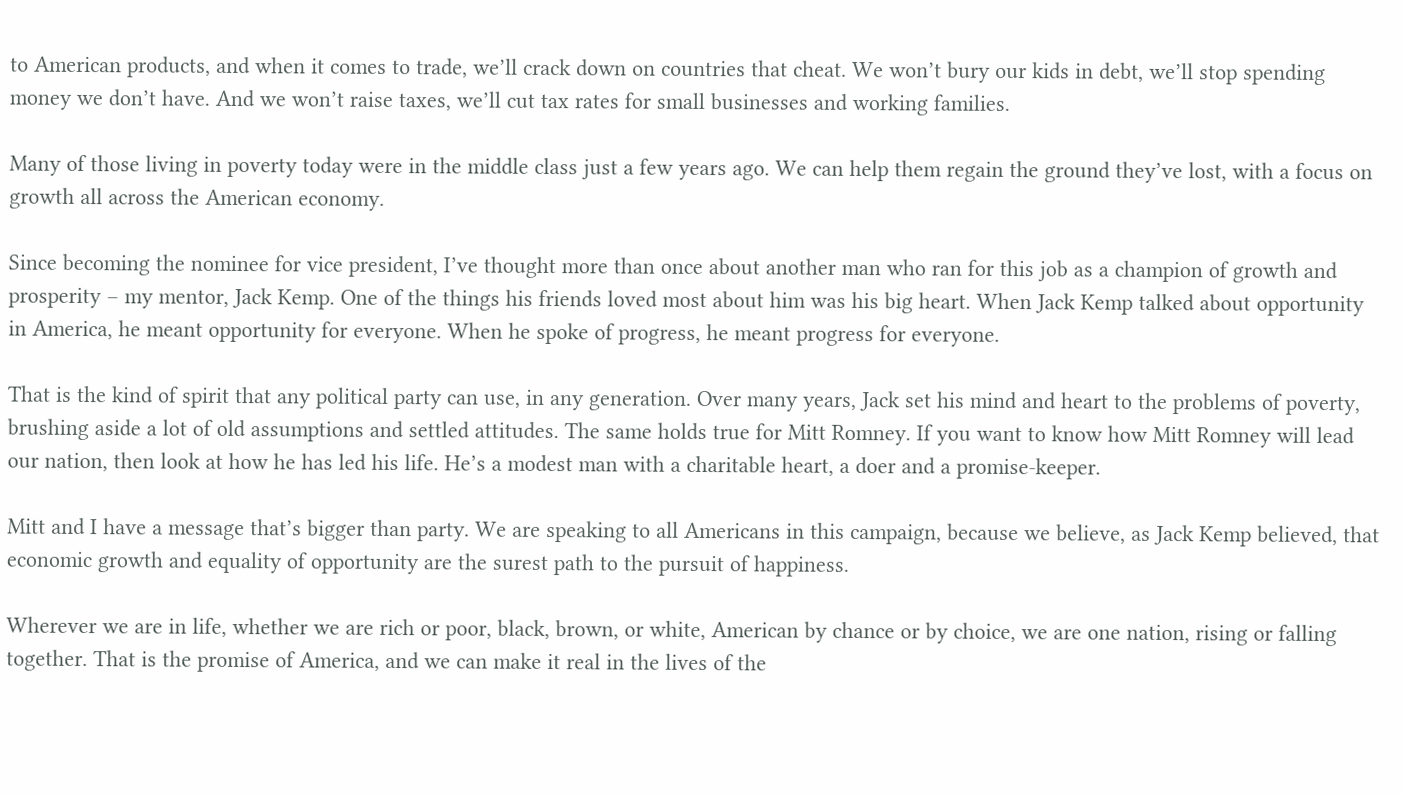to American products, and when it comes to trade, we’ll crack down on countries that cheat. We won’t bury our kids in debt, we’ll stop spending money we don’t have. And we won’t raise taxes, we’ll cut tax rates for small businesses and working families.

Many of those living in poverty today were in the middle class just a few years ago. We can help them regain the ground they’ve lost, with a focus on growth all across the American economy.

Since becoming the nominee for vice president, I’ve thought more than once about another man who ran for this job as a champion of growth and prosperity – my mentor, Jack Kemp. One of the things his friends loved most about him was his big heart. When Jack Kemp talked about opportunity in America, he meant opportunity for everyone. When he spoke of progress, he meant progress for everyone.

That is the kind of spirit that any political party can use, in any generation. Over many years, Jack set his mind and heart to the problems of poverty, brushing aside a lot of old assumptions and settled attitudes. The same holds true for Mitt Romney. If you want to know how Mitt Romney will lead our nation, then look at how he has led his life. He’s a modest man with a charitable heart, a doer and a promise-keeper.

Mitt and I have a message that’s bigger than party. We are speaking to all Americans in this campaign, because we believe, as Jack Kemp believed, that economic growth and equality of opportunity are the surest path to the pursuit of happiness.

Wherever we are in life, whether we are rich or poor, black, brown, or white, American by chance or by choice, we are one nation, rising or falling together. That is the promise of America, and we can make it real in the lives of the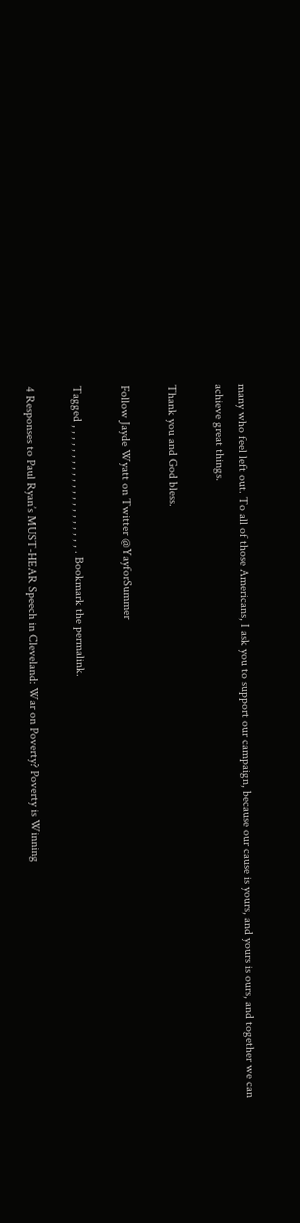many who feel left out. To all of those Americans, I ask you to support our campaign, because our cause is yours, and yours is ours, and together we can achieve great things.

Thank you and God bless.

Follow Jayde Wyatt on Twitter @YayforSummer

Tagged , , , , , , , , , , , , , , , , , , , , , . Bookmark the permalink.

4 Responses to Paul Ryan’s MUST-HEAR Speech in Cleveland: War on Poverty? Poverty is Winning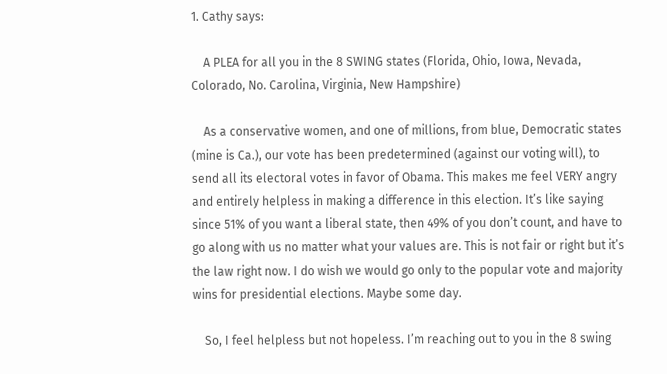1. Cathy says:

    A PLEA for all you in the 8 SWING states (Florida, Ohio, Iowa, Nevada, Colorado, No. Carolina, Virginia, New Hampshire)

    As a conservative women, and one of millions, from blue, Democratic states (mine is Ca.), our vote has been predetermined (against our voting will), to send all its electoral votes in favor of Obama. This makes me feel VERY angry and entirely helpless in making a difference in this election. It’s like saying since 51% of you want a liberal state, then 49% of you don’t count, and have to go along with us no matter what your values are. This is not fair or right but it’s the law right now. I do wish we would go only to the popular vote and majority wins for presidential elections. Maybe some day.

    So, I feel helpless but not hopeless. I’m reaching out to you in the 8 swing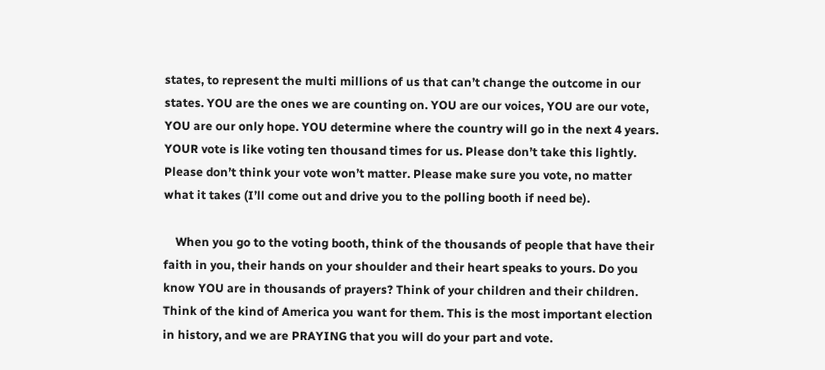states, to represent the multi millions of us that can’t change the outcome in our states. YOU are the ones we are counting on. YOU are our voices, YOU are our vote, YOU are our only hope. YOU determine where the country will go in the next 4 years. YOUR vote is like voting ten thousand times for us. Please don’t take this lightly. Please don’t think your vote won’t matter. Please make sure you vote, no matter what it takes (I’ll come out and drive you to the polling booth if need be).

    When you go to the voting booth, think of the thousands of people that have their faith in you, their hands on your shoulder and their heart speaks to yours. Do you know YOU are in thousands of prayers? Think of your children and their children. Think of the kind of America you want for them. This is the most important election in history, and we are PRAYING that you will do your part and vote.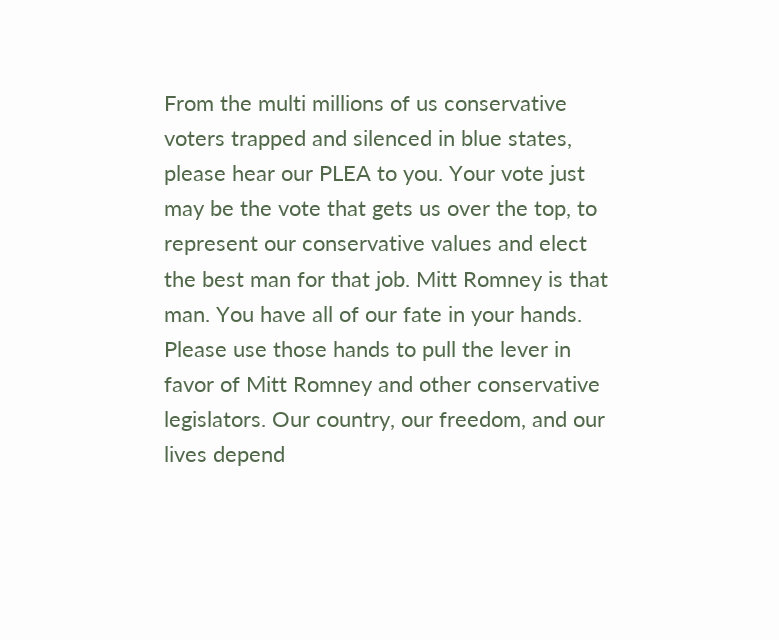From the multi millions of us conservative voters trapped and silenced in blue states, please hear our PLEA to you. Your vote just may be the vote that gets us over the top, to represent our conservative values and elect the best man for that job. Mitt Romney is that man. You have all of our fate in your hands. Please use those hands to pull the lever in favor of Mitt Romney and other conservative legislators. Our country, our freedom, and our lives depend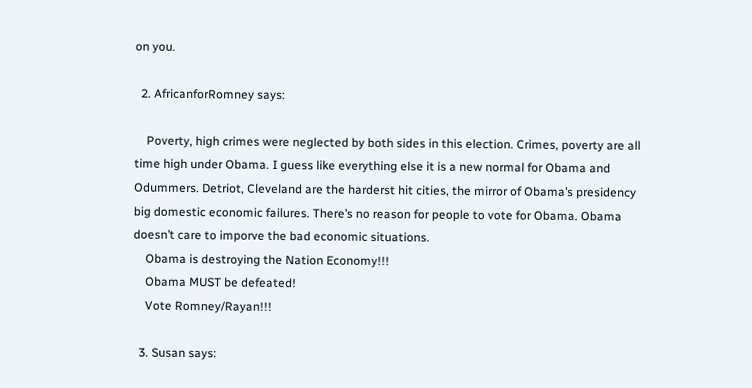on you.

  2. AfricanforRomney says:

    Poverty, high crimes were neglected by both sides in this election. Crimes, poverty are all time high under Obama. I guess like everything else it is a new normal for Obama and Odummers. Detriot, Cleveland are the harderst hit cities, the mirror of Obama’s presidency big domestic economic failures. There’s no reason for people to vote for Obama. Obama doesn’t care to imporve the bad economic situations.
    Obama is destroying the Nation Economy!!!
    Obama MUST be defeated!
    Vote Romney/Rayan!!!

  3. Susan says: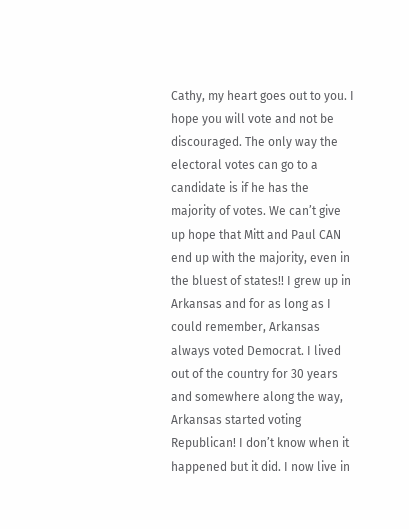Cathy, my heart goes out to you. I hope you will vote and not be discouraged. The only way the electoral votes can go to a candidate is if he has the majority of votes. We can’t give up hope that Mitt and Paul CAN end up with the majority, even in the bluest of states!! I grew up in Arkansas and for as long as I could remember, Arkansas always voted Democrat. I lived out of the country for 30 years and somewhere along the way, Arkansas started voting Republican! I don’t know when it happened but it did. I now live in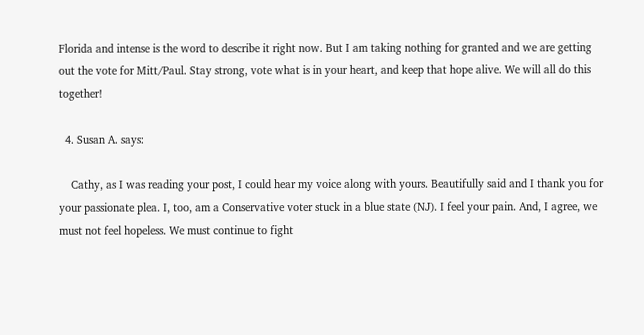Florida and intense is the word to describe it right now. But I am taking nothing for granted and we are getting out the vote for Mitt/Paul. Stay strong, vote what is in your heart, and keep that hope alive. We will all do this together!

  4. Susan A. says:

    Cathy, as I was reading your post, I could hear my voice along with yours. Beautifully said and I thank you for your passionate plea. I, too, am a Conservative voter stuck in a blue state (NJ). I feel your pain. And, I agree, we must not feel hopeless. We must continue to fight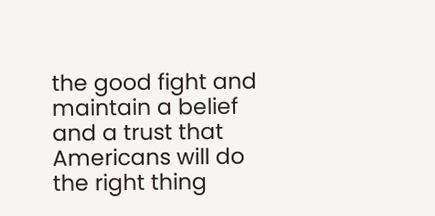the good fight and maintain a belief and a trust that Americans will do the right thing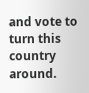and vote to turn this country around.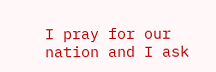I pray for our nation and I ask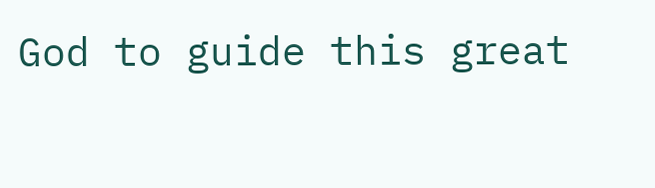God to guide this great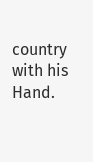country with his Hand.